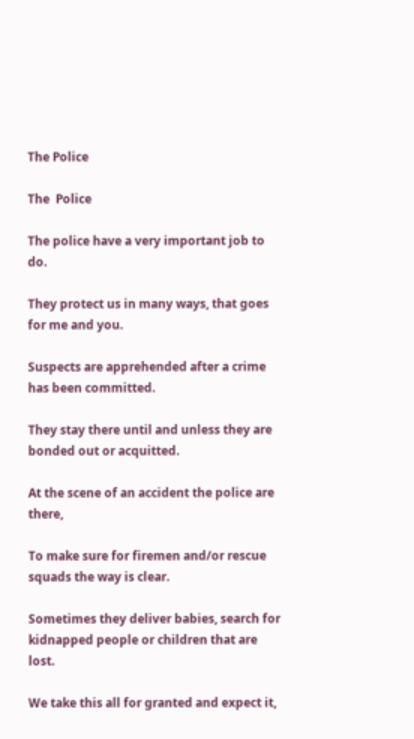The Police

The  Police

The police have a very important job to do.

They protect us in many ways, that goes for me and you.

Suspects are apprehended after a crime has been committed.

They stay there until and unless they are bonded out or acquitted.

At the scene of an accident the police are there,

To make sure for firemen and/or rescue squads the way is clear.

Sometimes they deliver babies, search for kidnapped people or children that are lost.

We take this all for granted and expect it,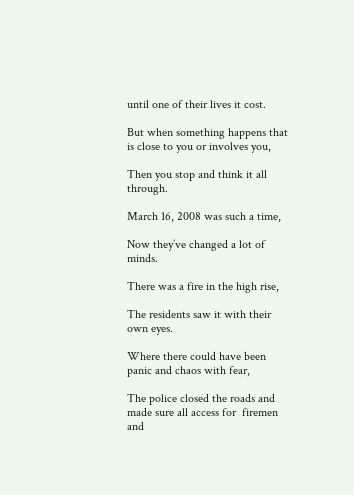until one of their lives it cost.

But when something happens that is close to you or involves you,

Then you stop and think it all through.

March 16, 2008 was such a time,

Now they’ve changed a lot of minds.

There was a fire in the high rise,

The residents saw it with their own eyes.

Where there could have been panic and chaos with fear,

The police closed the roads and made sure all access for  firemen and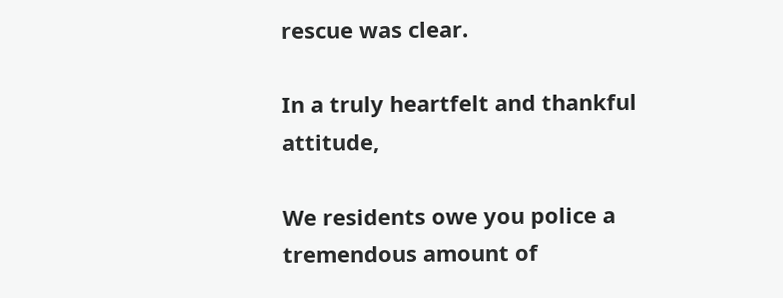rescue was clear.

In a truly heartfelt and thankful attitude,

We residents owe you police a tremendous amount of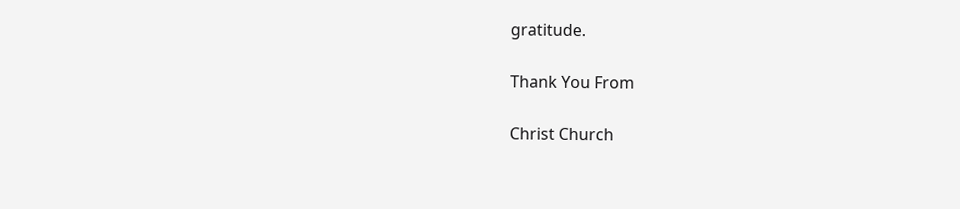gratitude.

Thank You From

Christ Church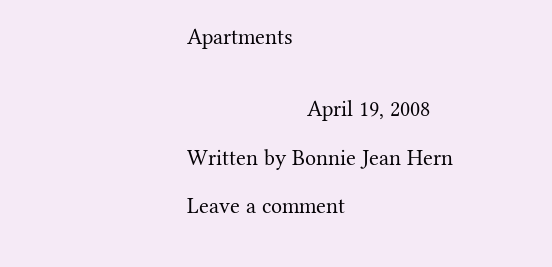Apartments


                    April 19, 2008

Written by Bonnie Jean Hern

Leave a comment